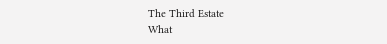The Third Estate
What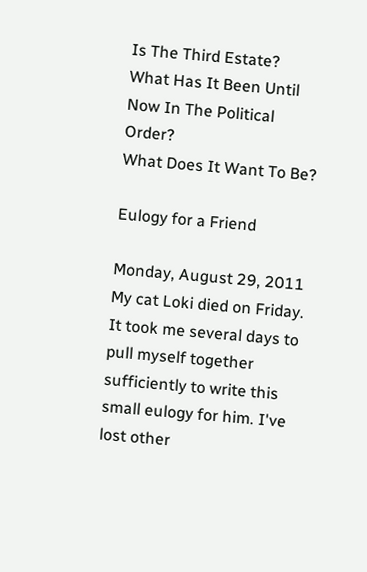Is The Third Estate?
What Has It Been Until Now In The Political Order?
What Does It Want To Be?

Eulogy for a Friend

Monday, August 29, 2011
My cat Loki died on Friday. It took me several days to pull myself together sufficiently to write this small eulogy for him. I've lost other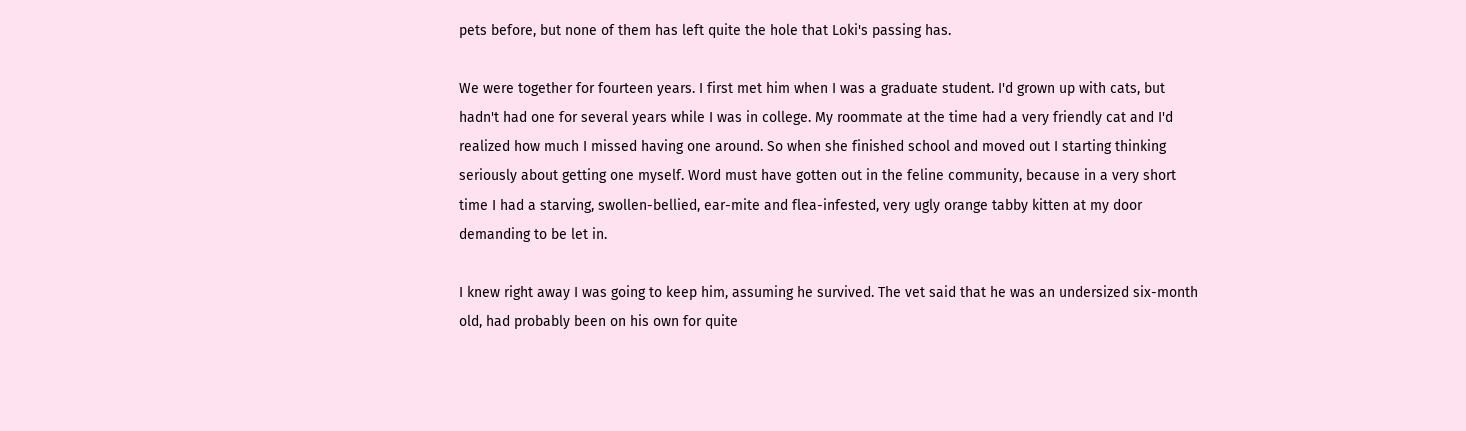pets before, but none of them has left quite the hole that Loki's passing has.

We were together for fourteen years. I first met him when I was a graduate student. I'd grown up with cats, but hadn't had one for several years while I was in college. My roommate at the time had a very friendly cat and I'd realized how much I missed having one around. So when she finished school and moved out I starting thinking seriously about getting one myself. Word must have gotten out in the feline community, because in a very short time I had a starving, swollen-bellied, ear-mite and flea-infested, very ugly orange tabby kitten at my door demanding to be let in.

I knew right away I was going to keep him, assuming he survived. The vet said that he was an undersized six-month old, had probably been on his own for quite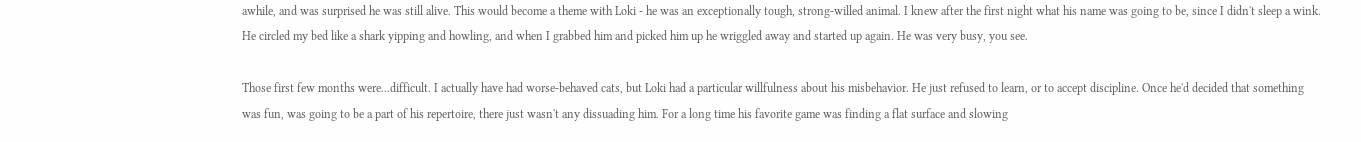awhile, and was surprised he was still alive. This would become a theme with Loki - he was an exceptionally tough, strong-willed animal. I knew after the first night what his name was going to be, since I didn't sleep a wink. He circled my bed like a shark yipping and howling, and when I grabbed him and picked him up he wriggled away and started up again. He was very busy, you see.

Those first few months were...difficult. I actually have had worse-behaved cats, but Loki had a particular willfulness about his misbehavior. He just refused to learn, or to accept discipline. Once he'd decided that something was fun, was going to be a part of his repertoire, there just wasn't any dissuading him. For a long time his favorite game was finding a flat surface and slowing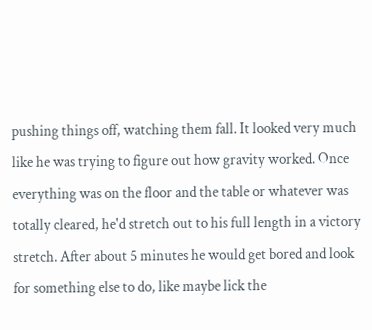pushing things off, watching them fall. It looked very much like he was trying to figure out how gravity worked. Once everything was on the floor and the table or whatever was totally cleared, he'd stretch out to his full length in a victory stretch. After about 5 minutes he would get bored and look for something else to do, like maybe lick the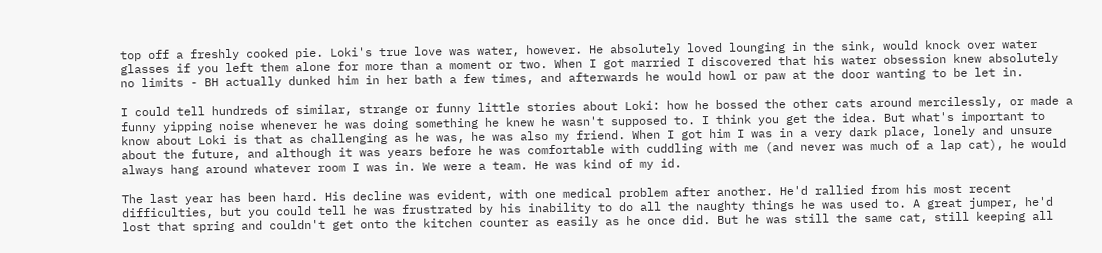top off a freshly cooked pie. Loki's true love was water, however. He absolutely loved lounging in the sink, would knock over water glasses if you left them alone for more than a moment or two. When I got married I discovered that his water obsession knew absolutely no limits - BH actually dunked him in her bath a few times, and afterwards he would howl or paw at the door wanting to be let in.

I could tell hundreds of similar, strange or funny little stories about Loki: how he bossed the other cats around mercilessly, or made a funny yipping noise whenever he was doing something he knew he wasn't supposed to. I think you get the idea. But what's important to know about Loki is that as challenging as he was, he was also my friend. When I got him I was in a very dark place, lonely and unsure about the future, and although it was years before he was comfortable with cuddling with me (and never was much of a lap cat), he would always hang around whatever room I was in. We were a team. He was kind of my id.

The last year has been hard. His decline was evident, with one medical problem after another. He'd rallied from his most recent difficulties, but you could tell he was frustrated by his inability to do all the naughty things he was used to. A great jumper, he'd lost that spring and couldn't get onto the kitchen counter as easily as he once did. But he was still the same cat, still keeping all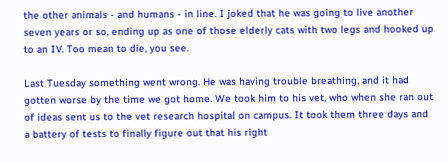the other animals - and humans - in line. I joked that he was going to live another seven years or so, ending up as one of those elderly cats with two legs and hooked up to an IV. Too mean to die, you see.

Last Tuesday something went wrong. He was having trouble breathing, and it had gotten worse by the time we got home. We took him to his vet, who when she ran out of ideas sent us to the vet research hospital on campus. It took them three days and a battery of tests to finally figure out that his right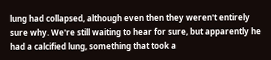lung had collapsed, although even then they weren't entirely sure why. We're still waiting to hear for sure, but apparently he had a calcified lung, something that took a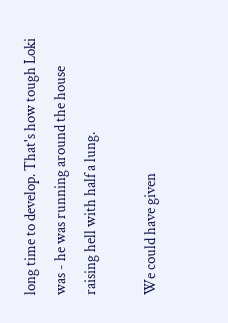long time to develop. That's how tough Loki was - he was running around the house raising hell with half a lung.

We could have given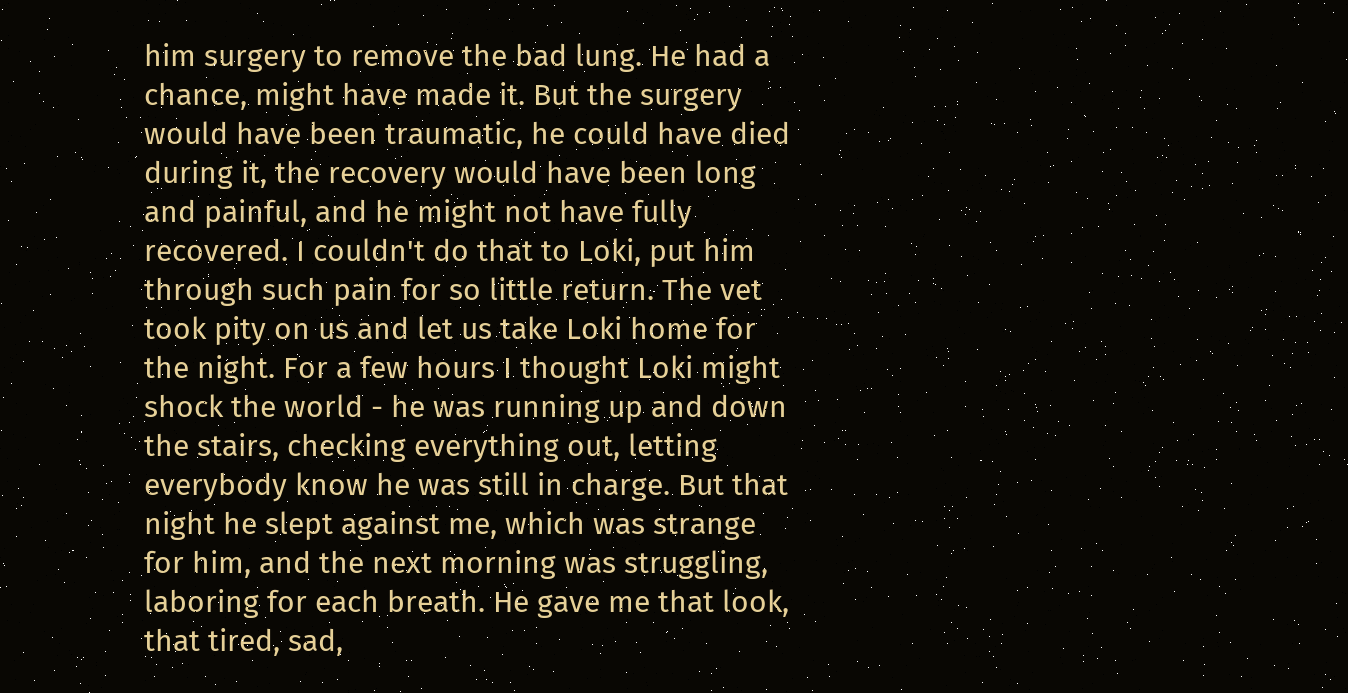him surgery to remove the bad lung. He had a chance, might have made it. But the surgery would have been traumatic, he could have died during it, the recovery would have been long and painful, and he might not have fully recovered. I couldn't do that to Loki, put him through such pain for so little return. The vet took pity on us and let us take Loki home for the night. For a few hours I thought Loki might shock the world - he was running up and down the stairs, checking everything out, letting everybody know he was still in charge. But that night he slept against me, which was strange for him, and the next morning was struggling, laboring for each breath. He gave me that look, that tired, sad,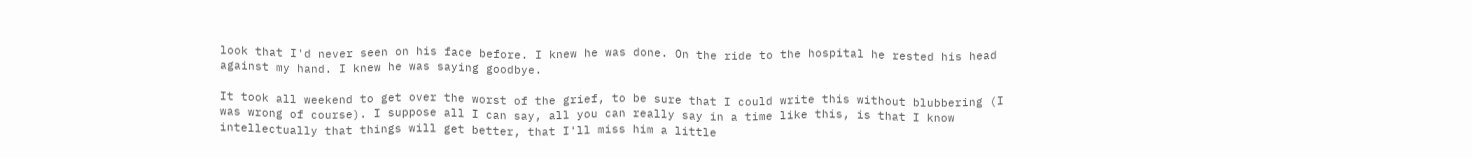look that I'd never seen on his face before. I knew he was done. On the ride to the hospital he rested his head against my hand. I knew he was saying goodbye.

It took all weekend to get over the worst of the grief, to be sure that I could write this without blubbering (I was wrong of course). I suppose all I can say, all you can really say in a time like this, is that I know intellectually that things will get better, that I'll miss him a little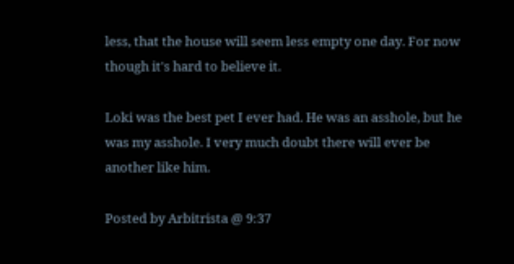less, that the house will seem less empty one day. For now though it's hard to believe it.

Loki was the best pet I ever had. He was an asshole, but he was my asshole. I very much doubt there will ever be another like him.

Posted by Arbitrista @ 9:37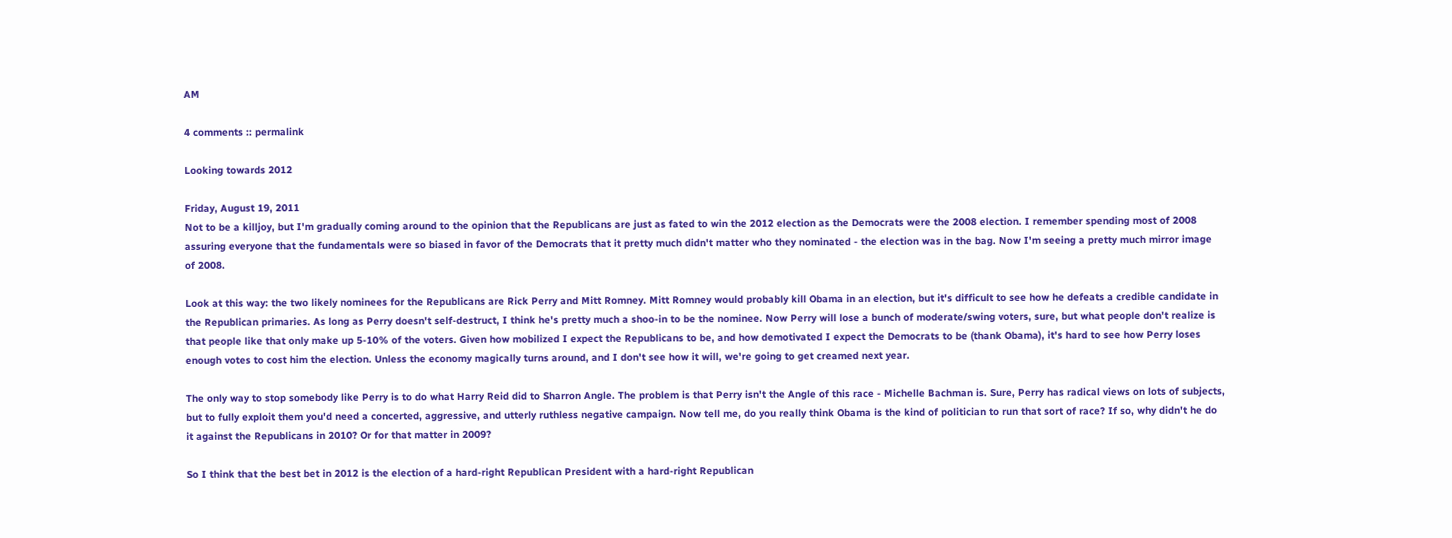AM

4 comments :: permalink

Looking towards 2012

Friday, August 19, 2011
Not to be a killjoy, but I'm gradually coming around to the opinion that the Republicans are just as fated to win the 2012 election as the Democrats were the 2008 election. I remember spending most of 2008 assuring everyone that the fundamentals were so biased in favor of the Democrats that it pretty much didn't matter who they nominated - the election was in the bag. Now I'm seeing a pretty much mirror image of 2008.

Look at this way: the two likely nominees for the Republicans are Rick Perry and Mitt Romney. Mitt Romney would probably kill Obama in an election, but it's difficult to see how he defeats a credible candidate in the Republican primaries. As long as Perry doesn't self-destruct, I think he's pretty much a shoo-in to be the nominee. Now Perry will lose a bunch of moderate/swing voters, sure, but what people don't realize is that people like that only make up 5-10% of the voters. Given how mobilized I expect the Republicans to be, and how demotivated I expect the Democrats to be (thank Obama), it's hard to see how Perry loses enough votes to cost him the election. Unless the economy magically turns around, and I don't see how it will, we're going to get creamed next year.

The only way to stop somebody like Perry is to do what Harry Reid did to Sharron Angle. The problem is that Perry isn't the Angle of this race - Michelle Bachman is. Sure, Perry has radical views on lots of subjects, but to fully exploit them you'd need a concerted, aggressive, and utterly ruthless negative campaign. Now tell me, do you really think Obama is the kind of politician to run that sort of race? If so, why didn't he do it against the Republicans in 2010? Or for that matter in 2009?

So I think that the best bet in 2012 is the election of a hard-right Republican President with a hard-right Republican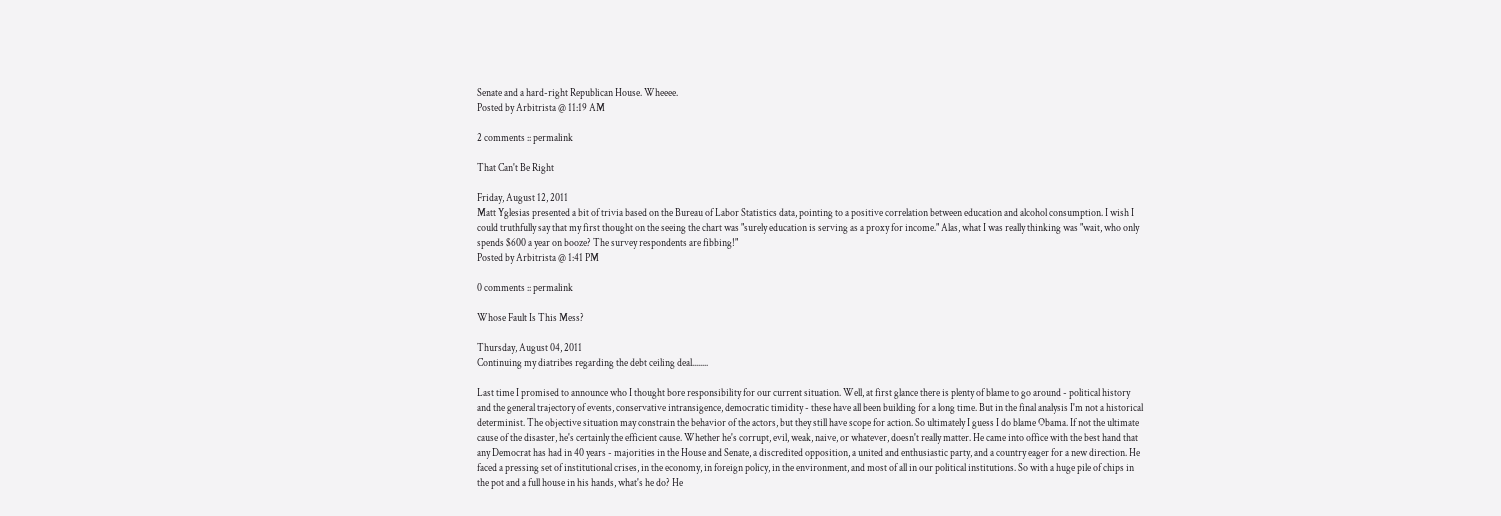Senate and a hard-right Republican House. Wheeee.
Posted by Arbitrista @ 11:19 AM

2 comments :: permalink

That Can't Be Right

Friday, August 12, 2011
Matt Yglesias presented a bit of trivia based on the Bureau of Labor Statistics data, pointing to a positive correlation between education and alcohol consumption. I wish I could truthfully say that my first thought on the seeing the chart was "surely education is serving as a proxy for income." Alas, what I was really thinking was "wait, who only spends $600 a year on booze? The survey respondents are fibbing!"
Posted by Arbitrista @ 1:41 PM

0 comments :: permalink

Whose Fault Is This Mess?

Thursday, August 04, 2011
Continuing my diatribes regarding the debt ceiling deal........

Last time I promised to announce who I thought bore responsibility for our current situation. Well, at first glance there is plenty of blame to go around - political history and the general trajectory of events, conservative intransigence, democratic timidity - these have all been building for a long time. But in the final analysis I'm not a historical determinist. The objective situation may constrain the behavior of the actors, but they still have scope for action. So ultimately I guess I do blame Obama. If not the ultimate cause of the disaster, he's certainly the efficient cause. Whether he's corrupt, evil, weak, naive, or whatever, doesn't really matter. He came into office with the best hand that any Democrat has had in 40 years - majorities in the House and Senate, a discredited opposition, a united and enthusiastic party, and a country eager for a new direction. He faced a pressing set of institutional crises, in the economy, in foreign policy, in the environment, and most of all in our political institutions. So with a huge pile of chips in the pot and a full house in his hands, what's he do? He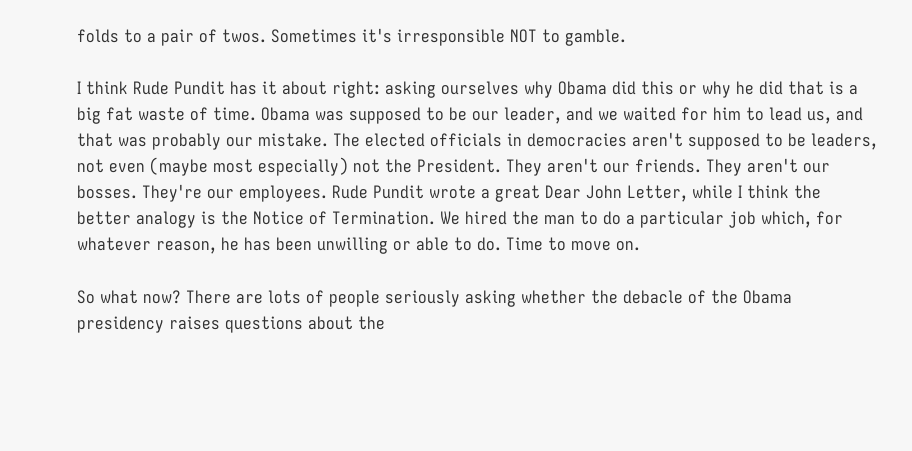folds to a pair of twos. Sometimes it's irresponsible NOT to gamble.

I think Rude Pundit has it about right: asking ourselves why Obama did this or why he did that is a big fat waste of time. Obama was supposed to be our leader, and we waited for him to lead us, and that was probably our mistake. The elected officials in democracies aren't supposed to be leaders, not even (maybe most especially) not the President. They aren't our friends. They aren't our bosses. They're our employees. Rude Pundit wrote a great Dear John Letter, while I think the better analogy is the Notice of Termination. We hired the man to do a particular job which, for whatever reason, he has been unwilling or able to do. Time to move on.

So what now? There are lots of people seriously asking whether the debacle of the Obama presidency raises questions about the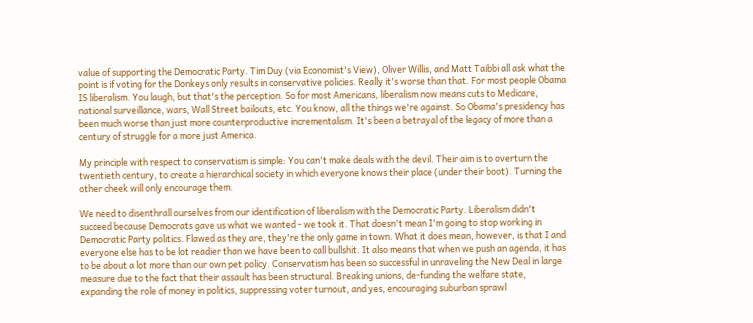value of supporting the Democratic Party. Tim Duy (via Economist's View), Oliver Willis, and Matt Taibbi all ask what the point is if voting for the Donkeys only results in conservative policies. Really it's worse than that. For most people Obama IS liberalism. You laugh, but that's the perception. So for most Americans, liberalism now means cuts to Medicare, national surveillance, wars, Wall Street bailouts, etc. You know, all the things we're against. So Obama's presidency has been much worse than just more counterproductive incrementalism. It's been a betrayal of the legacy of more than a century of struggle for a more just America.

My principle with respect to conservatism is simple: You can't make deals with the devil. Their aim is to overturn the twentieth century, to create a hierarchical society in which everyone knows their place (under their boot). Turning the other cheek will only encourage them.

We need to disenthrall ourselves from our identification of liberalism with the Democratic Party. Liberalism didn't succeed because Democrats gave us what we wanted - we took it. That doesn't mean I'm going to stop working in Democratic Party politics. Flawed as they are, they're the only game in town. What it does mean, however, is that I and everyone else has to be lot readier than we have been to call bullshit. It also means that when we push an agenda, it has to be about a lot more than our own pet policy. Conservatism has been so successful in unraveling the New Deal in large measure due to the fact that their assault has been structural. Breaking unions, de-funding the welfare state, expanding the role of money in politics, suppressing voter turnout, and yes, encouraging suburban sprawl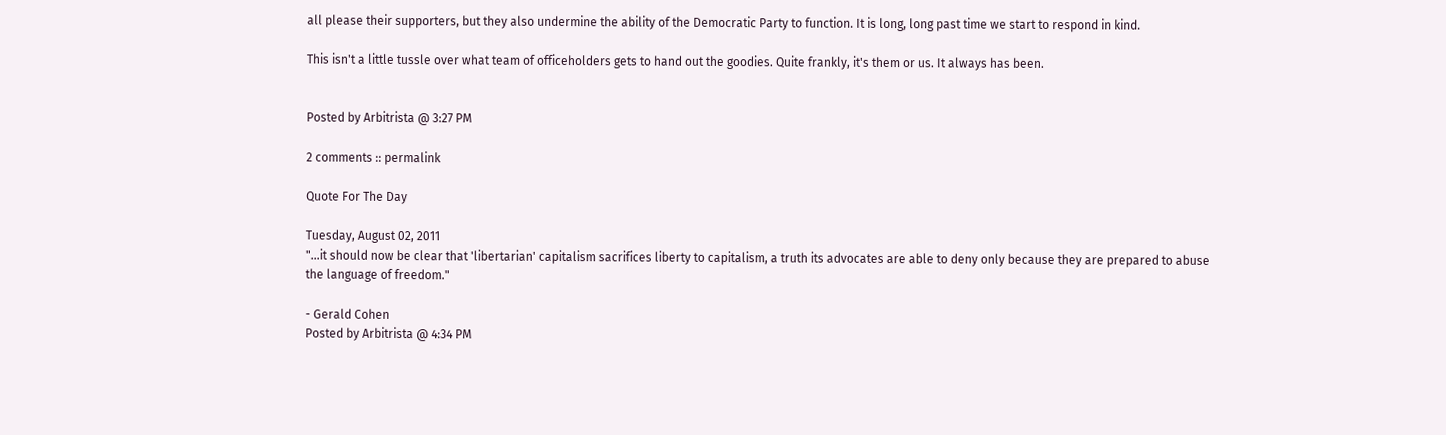all please their supporters, but they also undermine the ability of the Democratic Party to function. It is long, long past time we start to respond in kind.

This isn't a little tussle over what team of officeholders gets to hand out the goodies. Quite frankly, it's them or us. It always has been.


Posted by Arbitrista @ 3:27 PM

2 comments :: permalink

Quote For The Day

Tuesday, August 02, 2011
"...it should now be clear that 'libertarian' capitalism sacrifices liberty to capitalism, a truth its advocates are able to deny only because they are prepared to abuse the language of freedom."

- Gerald Cohen
Posted by Arbitrista @ 4:34 PM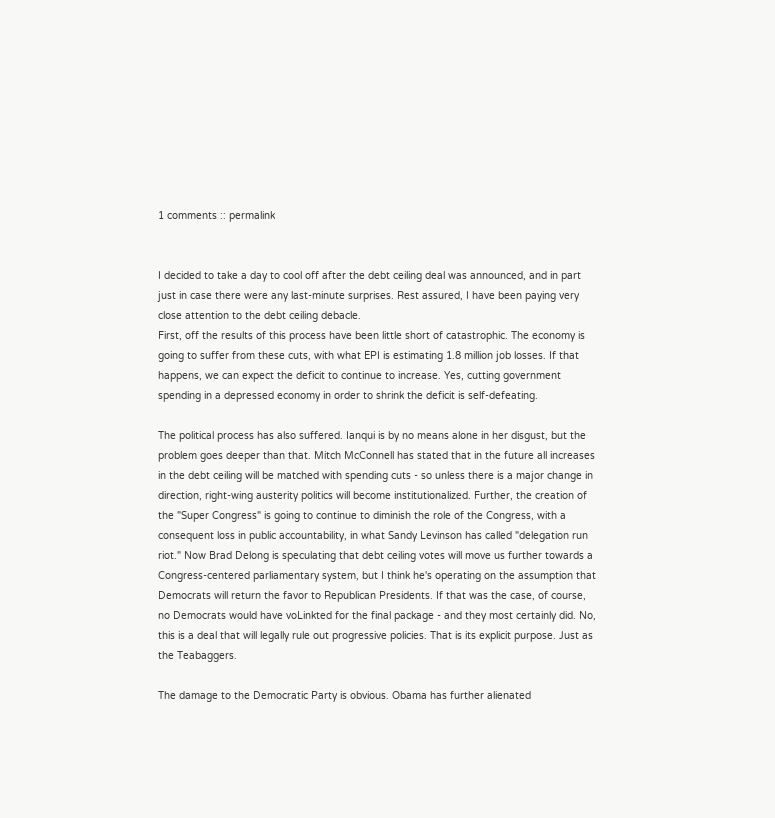1 comments :: permalink


I decided to take a day to cool off after the debt ceiling deal was announced, and in part just in case there were any last-minute surprises. Rest assured, I have been paying very close attention to the debt ceiling debacle.
First, off the results of this process have been little short of catastrophic. The economy is going to suffer from these cuts, with what EPI is estimating 1.8 million job losses. If that happens, we can expect the deficit to continue to increase. Yes, cutting government spending in a depressed economy in order to shrink the deficit is self-defeating.

The political process has also suffered. Ianqui is by no means alone in her disgust, but the problem goes deeper than that. Mitch McConnell has stated that in the future all increases in the debt ceiling will be matched with spending cuts - so unless there is a major change in direction, right-wing austerity politics will become institutionalized. Further, the creation of the "Super Congress" is going to continue to diminish the role of the Congress, with a consequent loss in public accountability, in what Sandy Levinson has called "delegation run riot." Now Brad Delong is speculating that debt ceiling votes will move us further towards a Congress-centered parliamentary system, but I think he's operating on the assumption that Democrats will return the favor to Republican Presidents. If that was the case, of course, no Democrats would have voLinkted for the final package - and they most certainly did. No, this is a deal that will legally rule out progressive policies. That is its explicit purpose. Just as the Teabaggers.

The damage to the Democratic Party is obvious. Obama has further alienated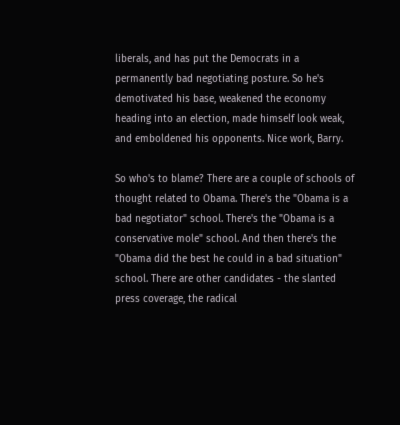liberals, and has put the Democrats in a permanently bad negotiating posture. So he's demotivated his base, weakened the economy heading into an election, made himself look weak, and emboldened his opponents. Nice work, Barry.

So who's to blame? There are a couple of schools of thought related to Obama. There's the "Obama is a bad negotiator" school. There's the "Obama is a conservative mole" school. And then there's the "Obama did the best he could in a bad situation" school. There are other candidates - the slanted press coverage, the radical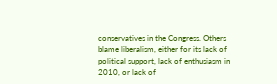conservatives in the Congress. Others blame liberalism, either for its lack of political support, lack of enthusiasm in 2010, or lack of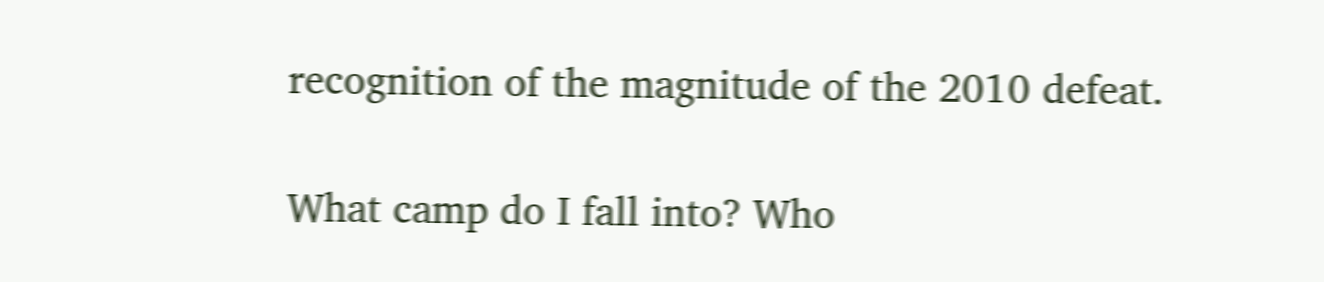recognition of the magnitude of the 2010 defeat.

What camp do I fall into? Who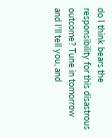do I think bears the responsibility for this disastrous outcome? Tune in tomorrow and I'll tell you, and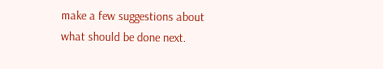make a few suggestions about what should be done next.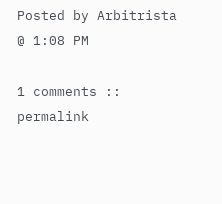Posted by Arbitrista @ 1:08 PM

1 comments :: permalink